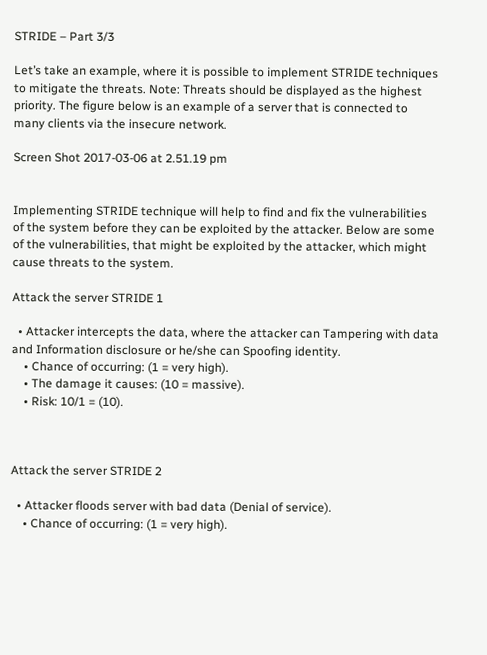STRIDE – Part 3/3

Let’s take an example, where it is possible to implement STRIDE techniques to mitigate the threats. Note: Threats should be displayed as the highest priority. The figure below is an example of a server that is connected to many clients via the insecure network.

Screen Shot 2017-03-06 at 2.51.19 pm


Implementing STRIDE technique will help to find and fix the vulnerabilities of the system before they can be exploited by the attacker. Below are some of the vulnerabilities, that might be exploited by the attacker, which might cause threats to the system.

Attack the server STRIDE 1

  • Attacker intercepts the data, where the attacker can Tampering with data and Information disclosure or he/she can Spoofing identity.
    • Chance of occurring: (1 = very high).
    • The damage it causes: (10 = massive).
    • Risk: 10/1 = (10).



Attack the server STRIDE 2

  • Attacker floods server with bad data (Denial of service).
    • Chance of occurring: (1 = very high).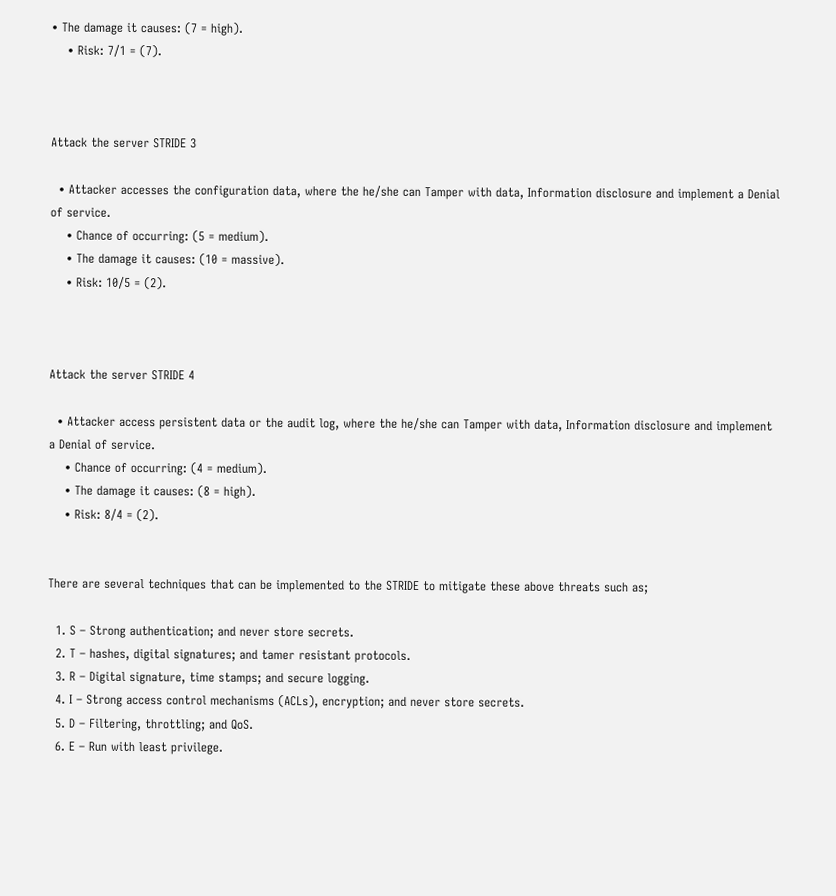• The damage it causes: (7 = high).
    • Risk: 7/1 = (7).



Attack the server STRIDE 3

  • Attacker accesses the configuration data, where the he/she can Tamper with data, Information disclosure and implement a Denial of service.
    • Chance of occurring: (5 = medium).
    • The damage it causes: (10 = massive).
    • Risk: 10/5 = (2).



Attack the server STRIDE 4

  • Attacker access persistent data or the audit log, where the he/she can Tamper with data, Information disclosure and implement a Denial of service.
    • Chance of occurring: (4 = medium).
    • The damage it causes: (8 = high).
    • Risk: 8/4 = (2).


There are several techniques that can be implemented to the STRIDE to mitigate these above threats such as;

  1. S – Strong authentication; and never store secrets.
  2. T – hashes, digital signatures; and tamer resistant protocols.
  3. R – Digital signature, time stamps; and secure logging.
  4. I – Strong access control mechanisms (ACLs), encryption; and never store secrets.
  5. D – Filtering, throttling; and QoS.
  6. E – Run with least privilege.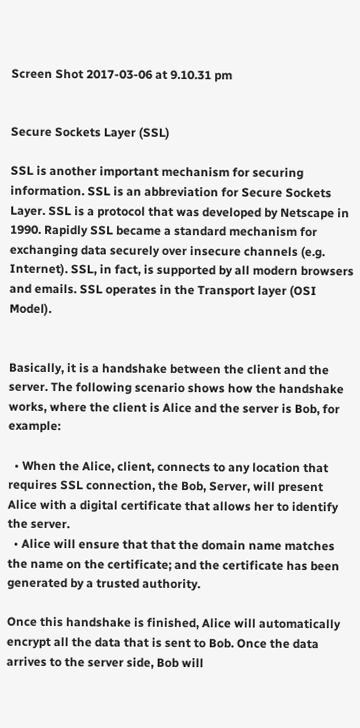Screen Shot 2017-03-06 at 9.10.31 pm


Secure Sockets Layer (SSL)

SSL is another important mechanism for securing information. SSL is an abbreviation for Secure Sockets Layer. SSL is a protocol that was developed by Netscape in 1990. Rapidly SSL became a standard mechanism for exchanging data securely over insecure channels (e.g. Internet). SSL, in fact, is supported by all modern browsers and emails. SSL operates in the Transport layer (OSI Model).


Basically, it is a handshake between the client and the server. The following scenario shows how the handshake works, where the client is Alice and the server is Bob, for example:

  • When the Alice, client, connects to any location that requires SSL connection, the Bob, Server, will present Alice with a digital certificate that allows her to identify the server.
  • Alice will ensure that that the domain name matches the name on the certificate; and the certificate has been generated by a trusted authority.

Once this handshake is finished, Alice will automatically encrypt all the data that is sent to Bob. Once the data arrives to the server side, Bob will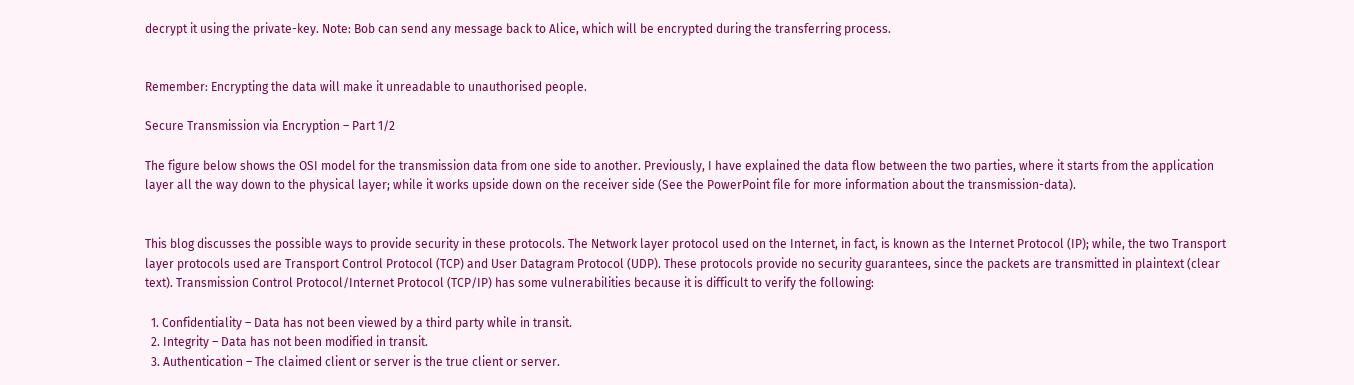decrypt it using the private-key. Note: Bob can send any message back to Alice, which will be encrypted during the transferring process.


Remember: Encrypting the data will make it unreadable to unauthorised people.

Secure Transmission via Encryption – Part 1/2

The figure below shows the OSI model for the transmission data from one side to another. Previously, I have explained the data flow between the two parties, where it starts from the application layer all the way down to the physical layer; while it works upside down on the receiver side (See the PowerPoint file for more information about the transmission-data).


This blog discusses the possible ways to provide security in these protocols. The Network layer protocol used on the Internet, in fact, is known as the Internet Protocol (IP); while, the two Transport layer protocols used are Transport Control Protocol (TCP) and User Datagram Protocol (UDP). These protocols provide no security guarantees, since the packets are transmitted in plaintext (clear text). Transmission Control Protocol/Internet Protocol (TCP/IP) has some vulnerabilities because it is difficult to verify the following:

  1. Confidentiality – Data has not been viewed by a third party while in transit.
  2. Integrity – Data has not been modified in transit.
  3. Authentication – The claimed client or server is the true client or server.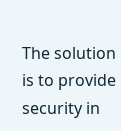The solution is to provide security in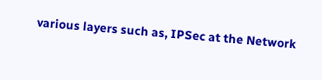various layers such as, IPSec at the Network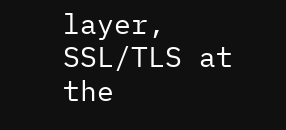layer, SSL/TLS at the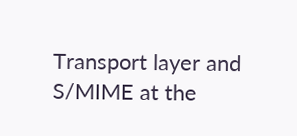Transport layer and S/MIME at the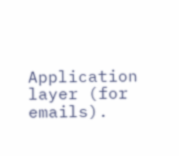Application layer (for emails).